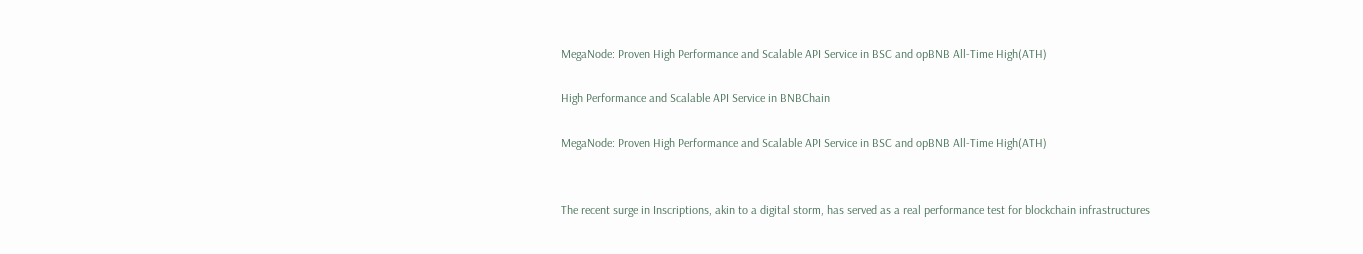MegaNode: Proven High Performance and Scalable API Service in BSC and opBNB All-Time High(ATH)

High Performance and Scalable API Service in BNBChain

MegaNode: Proven High Performance and Scalable API Service in BSC and opBNB All-Time High(ATH)


The recent surge in Inscriptions, akin to a digital storm, has served as a real performance test for blockchain infrastructures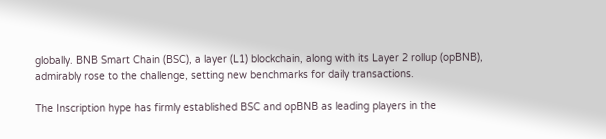globally. BNB Smart Chain (BSC), a layer (L1) blockchain, along with its Layer 2 rollup (opBNB), admirably rose to the challenge, setting new benchmarks for daily transactions.

The Inscription hype has firmly established BSC and opBNB as leading players in the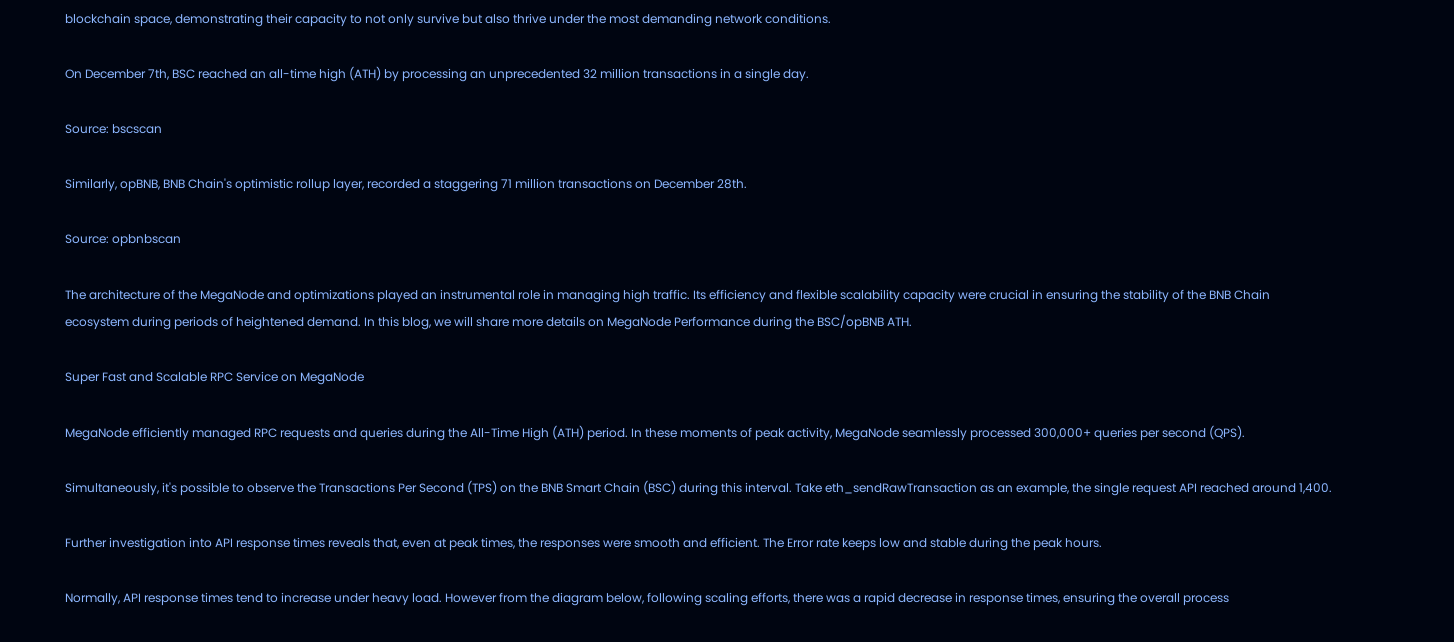blockchain space, demonstrating their capacity to not only survive but also thrive under the most demanding network conditions.

On December 7th, BSC reached an all-time high (ATH) by processing an unprecedented 32 million transactions in a single day.

Source: bscscan

Similarly, opBNB, BNB Chain's optimistic rollup layer, recorded a staggering 71 million transactions on December 28th.

Source: opbnbscan

The architecture of the MegaNode and optimizations played an instrumental role in managing high traffic. Its efficiency and flexible scalability capacity were crucial in ensuring the stability of the BNB Chain ecosystem during periods of heightened demand. In this blog, we will share more details on MegaNode Performance during the BSC/opBNB ATH.

Super Fast and Scalable RPC Service on MegaNode

MegaNode efficiently managed RPC requests and queries during the All-Time High (ATH) period. In these moments of peak activity, MegaNode seamlessly processed 300,000+ queries per second (QPS).

Simultaneously, it's possible to observe the Transactions Per Second (TPS) on the BNB Smart Chain (BSC) during this interval. Take eth_sendRawTransaction as an example, the single request API reached around 1,400.

Further investigation into API response times reveals that, even at peak times, the responses were smooth and efficient. The Error rate keeps low and stable during the peak hours.

Normally, API response times tend to increase under heavy load. However from the diagram below, following scaling efforts, there was a rapid decrease in response times, ensuring the overall process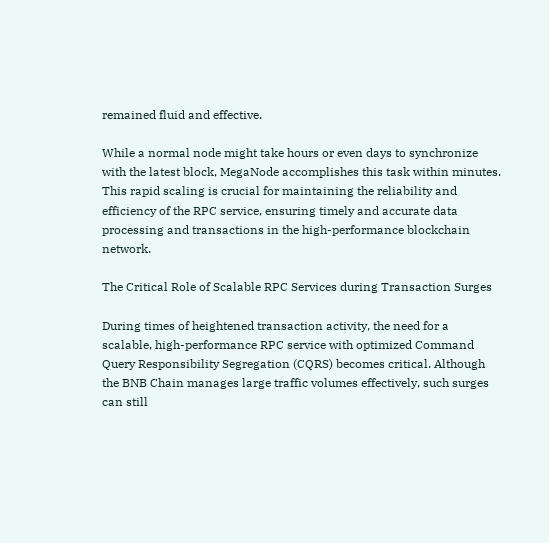remained fluid and effective.

While a normal node might take hours or even days to synchronize with the latest block, MegaNode accomplishes this task within minutes. This rapid scaling is crucial for maintaining the reliability and efficiency of the RPC service, ensuring timely and accurate data processing and transactions in the high-performance blockchain network.

The Critical Role of Scalable RPC Services during Transaction Surges

During times of heightened transaction activity, the need for a scalable, high-performance RPC service with optimized Command Query Responsibility Segregation (CQRS) becomes critical. Although the BNB Chain manages large traffic volumes effectively, such surges can still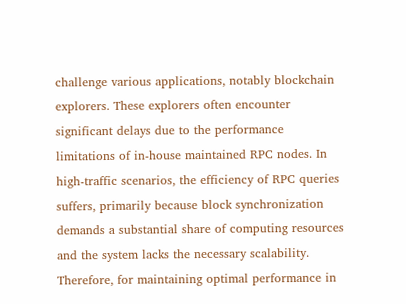challenge various applications, notably blockchain explorers. These explorers often encounter significant delays due to the performance limitations of in-house maintained RPC nodes. In high-traffic scenarios, the efficiency of RPC queries suffers, primarily because block synchronization demands a substantial share of computing resources and the system lacks the necessary scalability. Therefore, for maintaining optimal performance in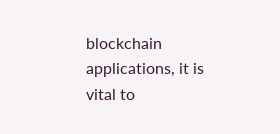blockchain applications, it is vital to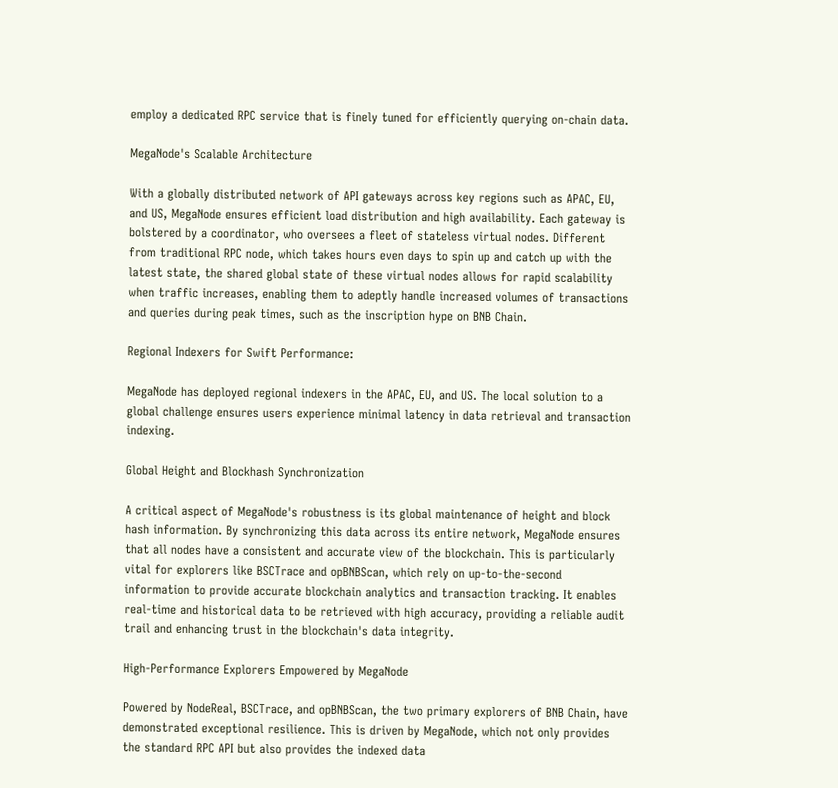employ a dedicated RPC service that is finely tuned for efficiently querying on-chain data.

MegaNode's Scalable Architecture

With a globally distributed network of API gateways across key regions such as APAC, EU, and US, MegaNode ensures efficient load distribution and high availability. Each gateway is bolstered by a coordinator, who oversees a fleet of stateless virtual nodes. Different from traditional RPC node, which takes hours even days to spin up and catch up with the latest state, the shared global state of these virtual nodes allows for rapid scalability when traffic increases, enabling them to adeptly handle increased volumes of transactions and queries during peak times, such as the inscription hype on BNB Chain.

Regional Indexers for Swift Performance:

MegaNode has deployed regional indexers in the APAC, EU, and US. The local solution to a global challenge ensures users experience minimal latency in data retrieval and transaction indexing.

Global Height and Blockhash Synchronization

A critical aspect of MegaNode's robustness is its global maintenance of height and block hash information. By synchronizing this data across its entire network, MegaNode ensures that all nodes have a consistent and accurate view of the blockchain. This is particularly vital for explorers like BSCTrace and opBNBScan, which rely on up-to-the-second information to provide accurate blockchain analytics and transaction tracking. It enables real-time and historical data to be retrieved with high accuracy, providing a reliable audit trail and enhancing trust in the blockchain's data integrity.

High-Performance Explorers Empowered by MegaNode

Powered by NodeReal, BSCTrace, and opBNBScan, the two primary explorers of BNB Chain, have demonstrated exceptional resilience. This is driven by MegaNode, which not only provides the standard RPC API but also provides the indexed data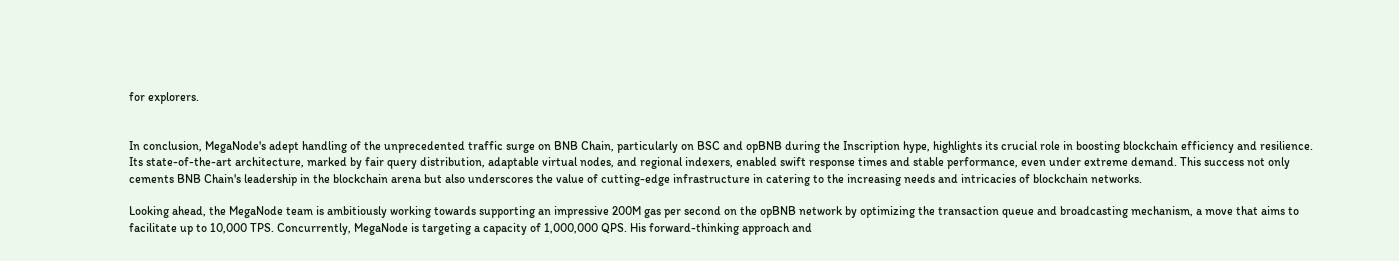for explorers.


In conclusion, MegaNode's adept handling of the unprecedented traffic surge on BNB Chain, particularly on BSC and opBNB during the Inscription hype, highlights its crucial role in boosting blockchain efficiency and resilience. Its state-of-the-art architecture, marked by fair query distribution, adaptable virtual nodes, and regional indexers, enabled swift response times and stable performance, even under extreme demand. This success not only cements BNB Chain's leadership in the blockchain arena but also underscores the value of cutting-edge infrastructure in catering to the increasing needs and intricacies of blockchain networks.

Looking ahead, the MegaNode team is ambitiously working towards supporting an impressive 200M gas per second on the opBNB network by optimizing the transaction queue and broadcasting mechanism, a move that aims to facilitate up to 10,000 TPS. Concurrently, MegaNode is targeting a capacity of 1,000,000 QPS. His forward-thinking approach and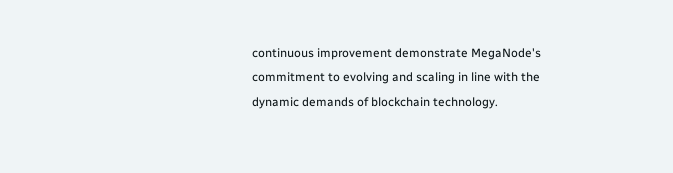continuous improvement demonstrate MegaNode's commitment to evolving and scaling in line with the dynamic demands of blockchain technology.